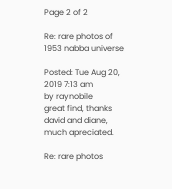Page 2 of 2

Re: rare photos of 1953 nabba universe

Posted: Tue Aug 20, 2019 7:13 am
by raynobile
great find, thanks david and diane, much apreciated.

Re: rare photos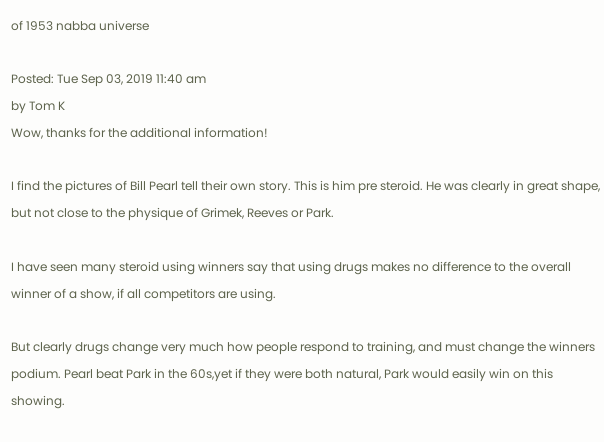of 1953 nabba universe

Posted: Tue Sep 03, 2019 11:40 am
by Tom K
Wow, thanks for the additional information!

I find the pictures of Bill Pearl tell their own story. This is him pre steroid. He was clearly in great shape, but not close to the physique of Grimek, Reeves or Park.

I have seen many steroid using winners say that using drugs makes no difference to the overall winner of a show, if all competitors are using.

But clearly drugs change very much how people respond to training, and must change the winners podium. Pearl beat Park in the 60s,yet if they were both natural, Park would easily win on this showing.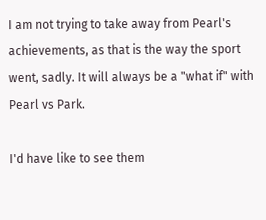I am not trying to take away from Pearl's achievements, as that is the way the sport went, sadly. It will always be a "what if" with Pearl vs Park.

I'd have like to see them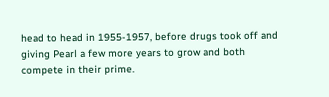head to head in 1955-1957, before drugs took off and giving Pearl a few more years to grow and both compete in their prime.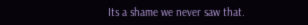Its a shame we never saw that.